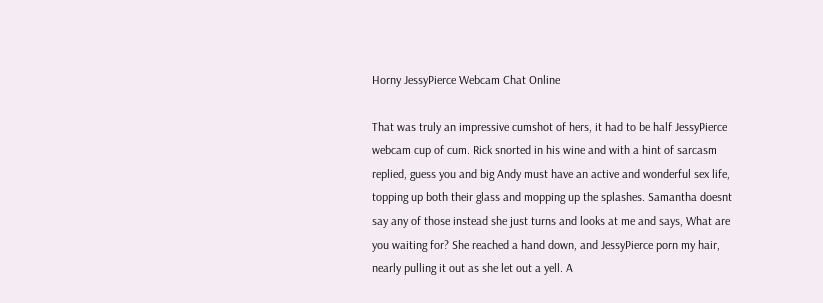Horny JessyPierce Webcam Chat Online

That was truly an impressive cumshot of hers, it had to be half JessyPierce webcam cup of cum. Rick snorted in his wine and with a hint of sarcasm replied, guess you and big Andy must have an active and wonderful sex life, topping up both their glass and mopping up the splashes. Samantha doesnt say any of those instead she just turns and looks at me and says, What are you waiting for? She reached a hand down, and JessyPierce porn my hair, nearly pulling it out as she let out a yell. A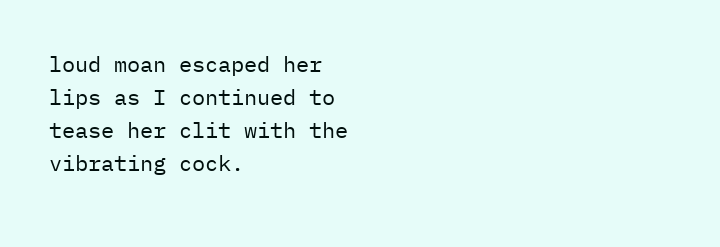loud moan escaped her lips as I continued to tease her clit with the vibrating cock.